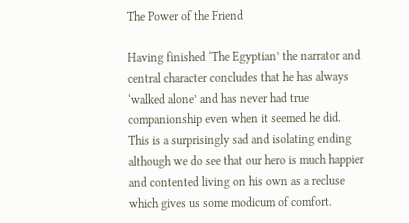The Power of the Friend

Having finished ‘The Egyptian’ the narrator and central character concludes that he has always ‘walked alone’ and has never had true companionship even when it seemed he did. This is a surprisingly sad and isolating ending although we do see that our hero is much happier and contented living on his own as a recluse which gives us some modicum of comfort.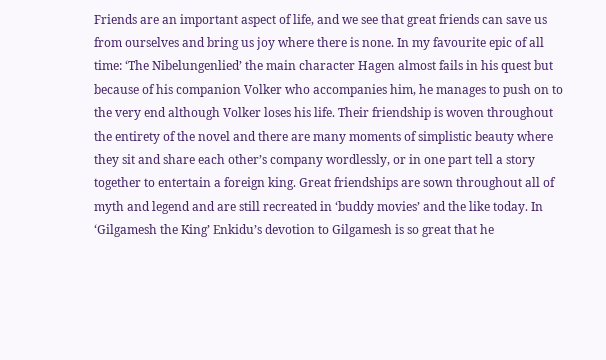Friends are an important aspect of life, and we see that great friends can save us from ourselves and bring us joy where there is none. In my favourite epic of all time: ‘The Nibelungenlied’ the main character Hagen almost fails in his quest but because of his companion Volker who accompanies him, he manages to push on to the very end although Volker loses his life. Their friendship is woven throughout the entirety of the novel and there are many moments of simplistic beauty where they sit and share each other’s company wordlessly, or in one part tell a story together to entertain a foreign king. Great friendships are sown throughout all of myth and legend and are still recreated in ‘buddy movies’ and the like today. In ‘Gilgamesh the King’ Enkidu’s devotion to Gilgamesh is so great that he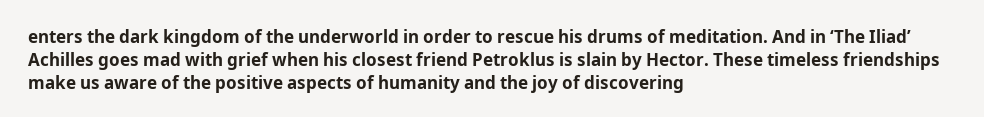enters the dark kingdom of the underworld in order to rescue his drums of meditation. And in ‘The Iliad’ Achilles goes mad with grief when his closest friend Petroklus is slain by Hector. These timeless friendships make us aware of the positive aspects of humanity and the joy of discovering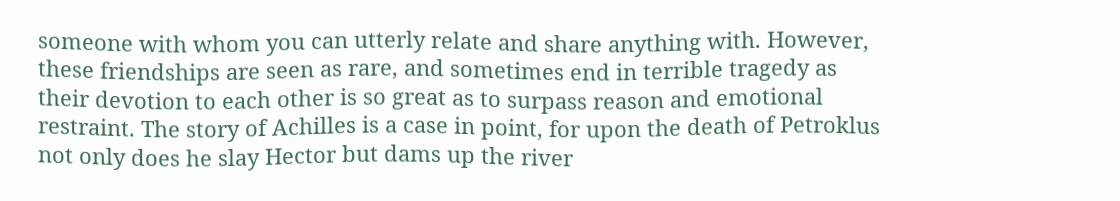someone with whom you can utterly relate and share anything with. However, these friendships are seen as rare, and sometimes end in terrible tragedy as their devotion to each other is so great as to surpass reason and emotional restraint. The story of Achilles is a case in point, for upon the death of Petroklus not only does he slay Hector but dams up the river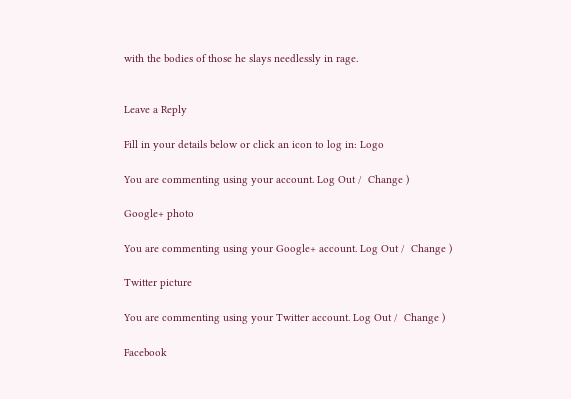with the bodies of those he slays needlessly in rage.


Leave a Reply

Fill in your details below or click an icon to log in: Logo

You are commenting using your account. Log Out /  Change )

Google+ photo

You are commenting using your Google+ account. Log Out /  Change )

Twitter picture

You are commenting using your Twitter account. Log Out /  Change )

Facebook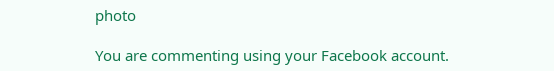photo

You are commenting using your Facebook account.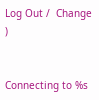Log Out /  Change )


Connecting to %s